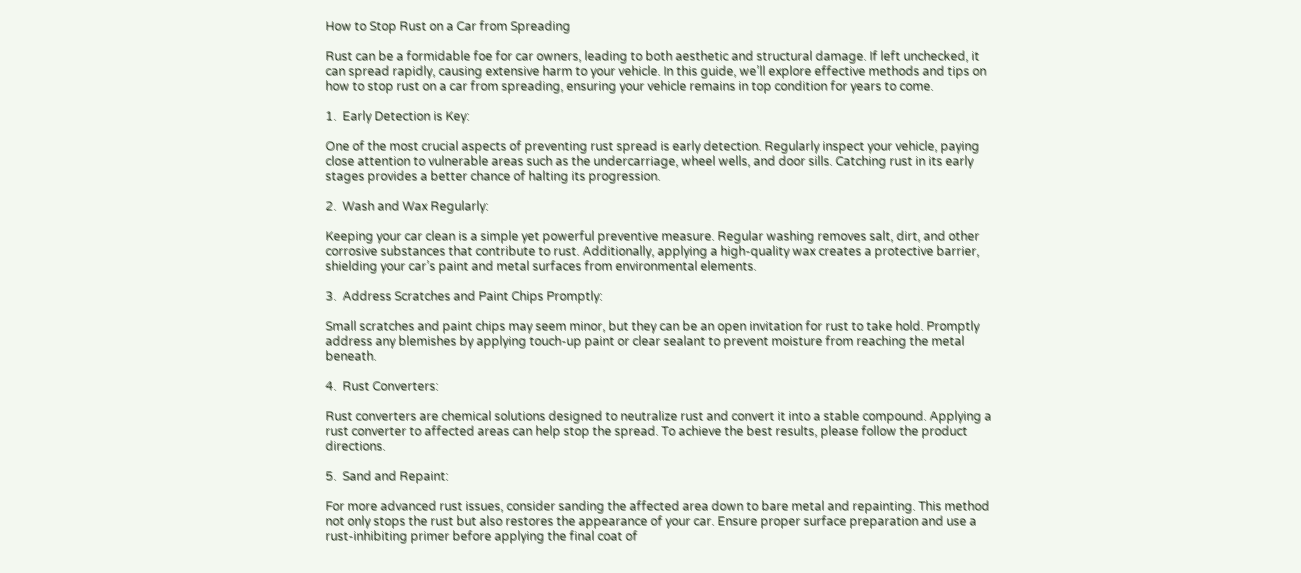How to Stop Rust on a Car from Spreading

Rust can be a formidable foe for car owners, leading to both aesthetic and structural damage. If left unchecked, it can spread rapidly, causing extensive harm to your vehicle. In this guide, we’ll explore effective methods and tips on how to stop rust on a car from spreading, ensuring your vehicle remains in top condition for years to come.

1.  Early Detection is Key:

One of the most crucial aspects of preventing rust spread is early detection. Regularly inspect your vehicle, paying close attention to vulnerable areas such as the undercarriage, wheel wells, and door sills. Catching rust in its early stages provides a better chance of halting its progression.

2.  Wash and Wax Regularly:

Keeping your car clean is a simple yet powerful preventive measure. Regular washing removes salt, dirt, and other corrosive substances that contribute to rust. Additionally, applying a high-quality wax creates a protective barrier, shielding your car’s paint and metal surfaces from environmental elements.

3.  Address Scratches and Paint Chips Promptly:

Small scratches and paint chips may seem minor, but they can be an open invitation for rust to take hold. Promptly address any blemishes by applying touch-up paint or clear sealant to prevent moisture from reaching the metal beneath.

4.  Rust Converters:

Rust converters are chemical solutions designed to neutralize rust and convert it into a stable compound. Applying a rust converter to affected areas can help stop the spread. To achieve the best results, please follow the product directions.

5.  Sand and Repaint:

For more advanced rust issues, consider sanding the affected area down to bare metal and repainting. This method not only stops the rust but also restores the appearance of your car. Ensure proper surface preparation and use a rust-inhibiting primer before applying the final coat of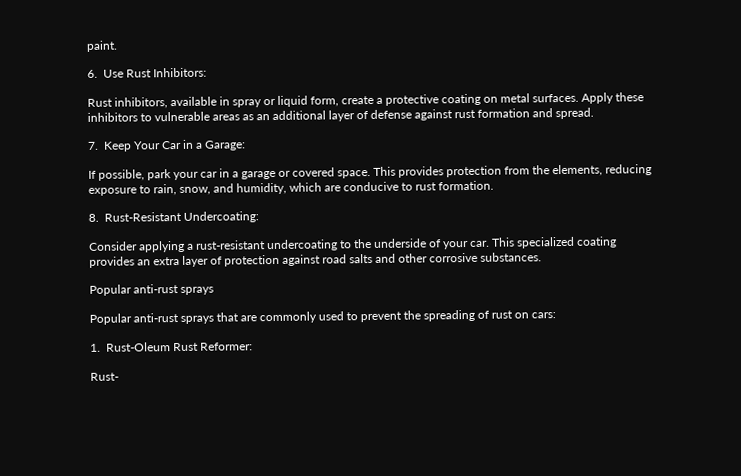paint.

6.  Use Rust Inhibitors:

Rust inhibitors, available in spray or liquid form, create a protective coating on metal surfaces. Apply these inhibitors to vulnerable areas as an additional layer of defense against rust formation and spread.

7.  Keep Your Car in a Garage:

If possible, park your car in a garage or covered space. This provides protection from the elements, reducing exposure to rain, snow, and humidity, which are conducive to rust formation.

8.  Rust-Resistant Undercoating:

Consider applying a rust-resistant undercoating to the underside of your car. This specialized coating provides an extra layer of protection against road salts and other corrosive substances.

Popular anti-rust sprays

Popular anti-rust sprays that are commonly used to prevent the spreading of rust on cars:

1.  Rust-Oleum Rust Reformer:

Rust-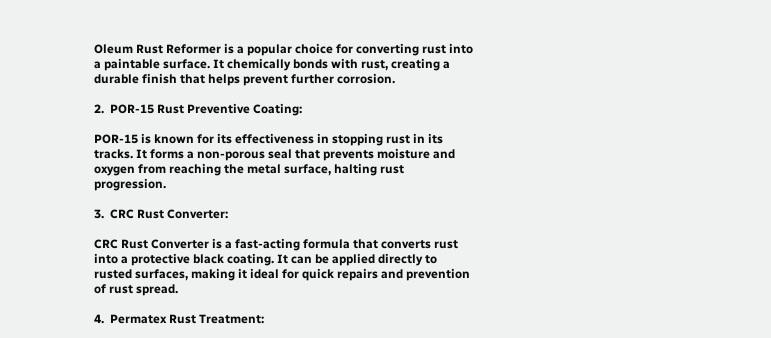Oleum Rust Reformer is a popular choice for converting rust into a paintable surface. It chemically bonds with rust, creating a durable finish that helps prevent further corrosion.

2.  POR-15 Rust Preventive Coating:

POR-15 is known for its effectiveness in stopping rust in its tracks. It forms a non-porous seal that prevents moisture and oxygen from reaching the metal surface, halting rust progression.

3.  CRC Rust Converter:

CRC Rust Converter is a fast-acting formula that converts rust into a protective black coating. It can be applied directly to rusted surfaces, making it ideal for quick repairs and prevention of rust spread.

4.  Permatex Rust Treatment: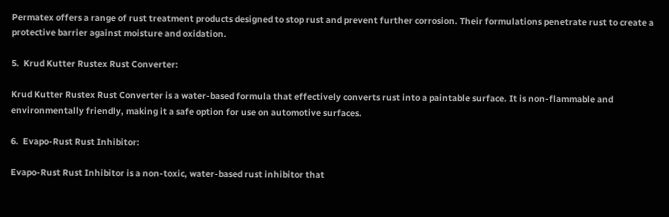Permatex offers a range of rust treatment products designed to stop rust and prevent further corrosion. Their formulations penetrate rust to create a protective barrier against moisture and oxidation.

5.  Krud Kutter Rustex Rust Converter:

Krud Kutter Rustex Rust Converter is a water-based formula that effectively converts rust into a paintable surface. It is non-flammable and environmentally friendly, making it a safe option for use on automotive surfaces.

6.  Evapo-Rust Rust Inhibitor:

Evapo-Rust Rust Inhibitor is a non-toxic, water-based rust inhibitor that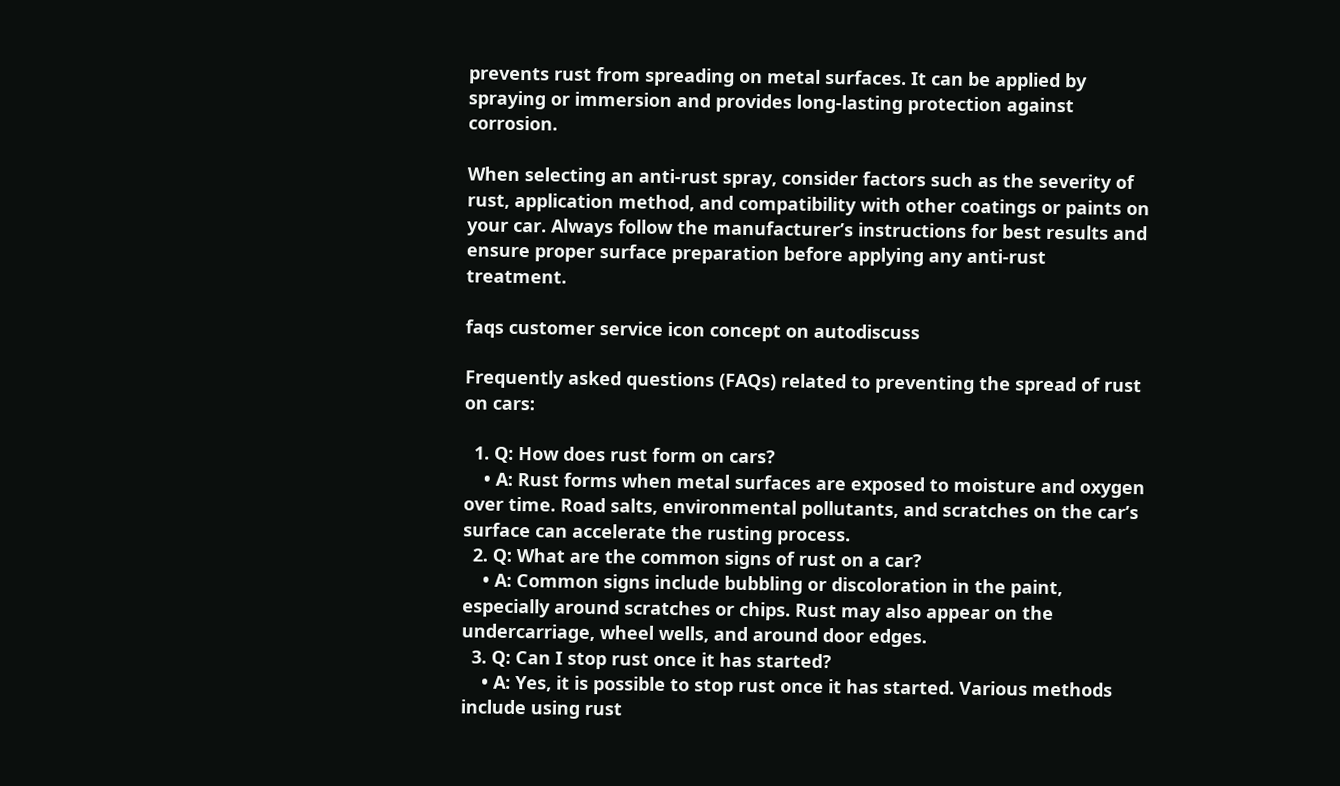prevents rust from spreading on metal surfaces. It can be applied by spraying or immersion and provides long-lasting protection against corrosion.

When selecting an anti-rust spray, consider factors such as the severity of rust, application method, and compatibility with other coatings or paints on your car. Always follow the manufacturer’s instructions for best results and ensure proper surface preparation before applying any anti-rust treatment.

faqs customer service icon concept on autodiscuss

Frequently asked questions (FAQs) related to preventing the spread of rust on cars:

  1. Q: How does rust form on cars?
    • A: Rust forms when metal surfaces are exposed to moisture and oxygen over time. Road salts, environmental pollutants, and scratches on the car’s surface can accelerate the rusting process.
  2. Q: What are the common signs of rust on a car?
    • A: Common signs include bubbling or discoloration in the paint, especially around scratches or chips. Rust may also appear on the undercarriage, wheel wells, and around door edges.
  3. Q: Can I stop rust once it has started?
    • A: Yes, it is possible to stop rust once it has started. Various methods include using rust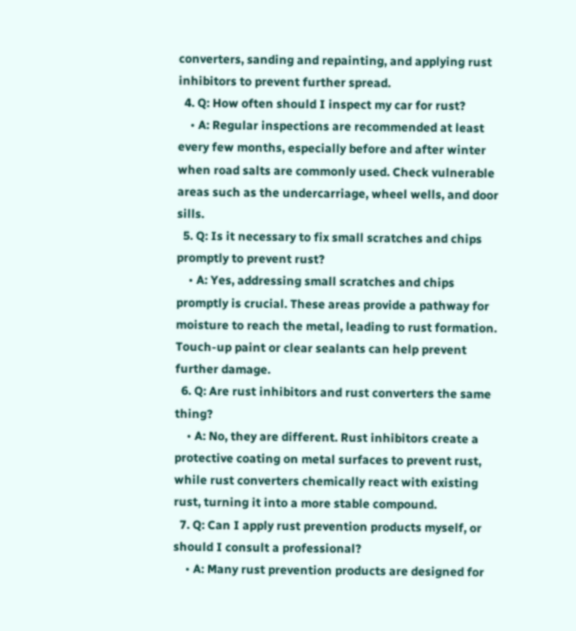converters, sanding and repainting, and applying rust inhibitors to prevent further spread.
  4. Q: How often should I inspect my car for rust?
    • A: Regular inspections are recommended at least every few months, especially before and after winter when road salts are commonly used. Check vulnerable areas such as the undercarriage, wheel wells, and door sills.
  5. Q: Is it necessary to fix small scratches and chips promptly to prevent rust?
    • A: Yes, addressing small scratches and chips promptly is crucial. These areas provide a pathway for moisture to reach the metal, leading to rust formation. Touch-up paint or clear sealants can help prevent further damage.
  6. Q: Are rust inhibitors and rust converters the same thing?
    • A: No, they are different. Rust inhibitors create a protective coating on metal surfaces to prevent rust, while rust converters chemically react with existing rust, turning it into a more stable compound.
  7. Q: Can I apply rust prevention products myself, or should I consult a professional?
    • A: Many rust prevention products are designed for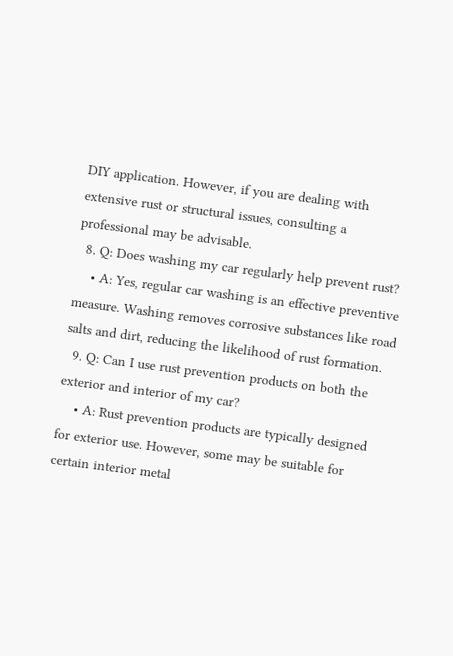DIY application. However, if you are dealing with extensive rust or structural issues, consulting a professional may be advisable.
  8. Q: Does washing my car regularly help prevent rust?
    • A: Yes, regular car washing is an effective preventive measure. Washing removes corrosive substances like road salts and dirt, reducing the likelihood of rust formation.
  9. Q: Can I use rust prevention products on both the exterior and interior of my car?
    • A: Rust prevention products are typically designed for exterior use. However, some may be suitable for certain interior metal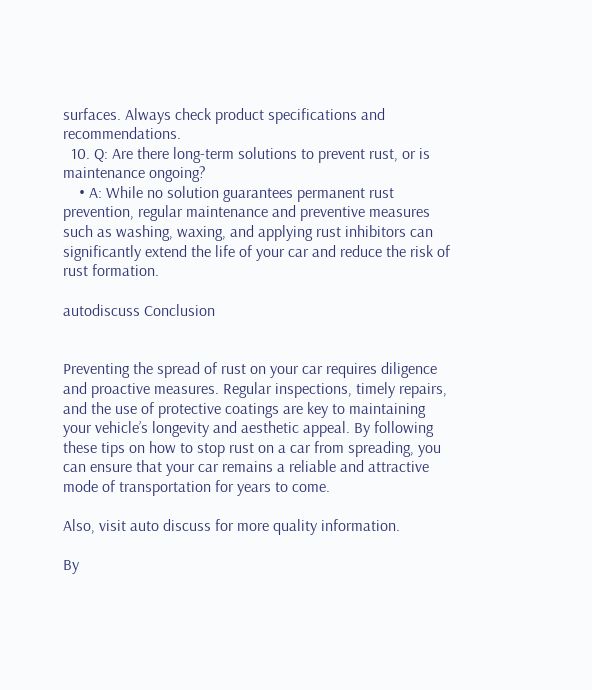surfaces. Always check product specifications and recommendations.
  10. Q: Are there long-term solutions to prevent rust, or is maintenance ongoing?
    • A: While no solution guarantees permanent rust prevention, regular maintenance and preventive measures such as washing, waxing, and applying rust inhibitors can significantly extend the life of your car and reduce the risk of rust formation.

autodiscuss Conclusion


Preventing the spread of rust on your car requires diligence and proactive measures. Regular inspections, timely repairs, and the use of protective coatings are key to maintaining your vehicle’s longevity and aesthetic appeal. By following these tips on how to stop rust on a car from spreading, you can ensure that your car remains a reliable and attractive mode of transportation for years to come.

Also, visit auto discuss for more quality information.

By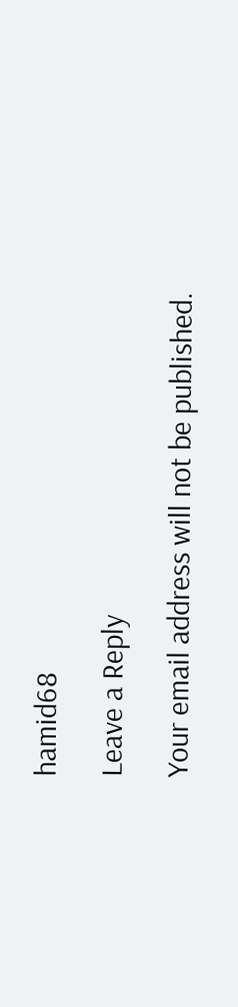hamid68

Leave a Reply

Your email address will not be published.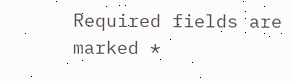Required fields are marked *